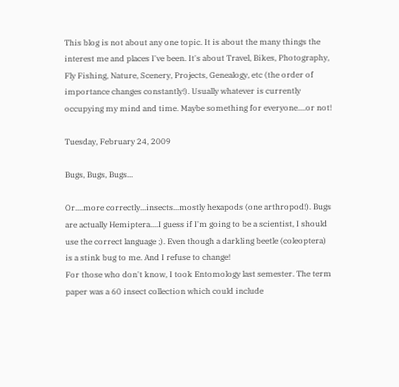This blog is not about any one topic. It is about the many things the interest me and places I've been. It's about Travel, Bikes, Photography, Fly Fishing, Nature, Scenery, Projects, Genealogy, etc (the order of importance changes constantly!). Usually whatever is currently occupying my mind and time. Maybe something for everyone....or not!

Tuesday, February 24, 2009

Bugs, Bugs, Bugs...

Or....more correctly...insects...mostly hexapods (one arthropod!). Bugs are actually Hemiptera....I guess if I'm going to be a scientist, I should use the correct language ;). Even though a darkling beetle (coleoptera) is a stink bug to me. And I refuse to change!
For those who don't know, I took Entomology last semester. The term paper was a 60 insect collection which could include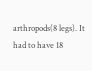arthropods(8 legs). It had to have 18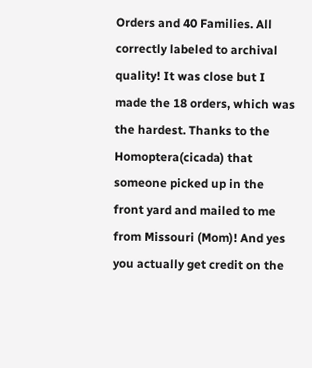Orders and 40 Families. All correctly labeled to archival quality! It was close but I made the 18 orders, which was the hardest. Thanks to the Homoptera(cicada) that someone picked up in the front yard and mailed to me from Missouri (Mom)! And yes you actually get credit on the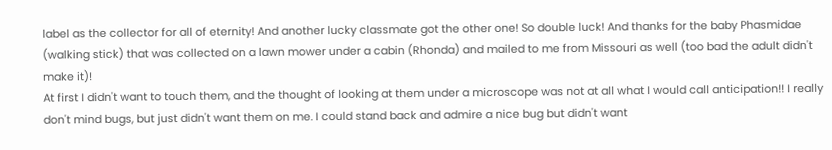label as the collector for all of eternity! And another lucky classmate got the other one! So double luck! And thanks for the baby Phasmidae (walking stick) that was collected on a lawn mower under a cabin (Rhonda) and mailed to me from Missouri as well (too bad the adult didn't make it)!
At first I didn't want to touch them, and the thought of looking at them under a microscope was not at all what I would call anticipation!! I really don't mind bugs, but just didn't want them on me. I could stand back and admire a nice bug but didn't want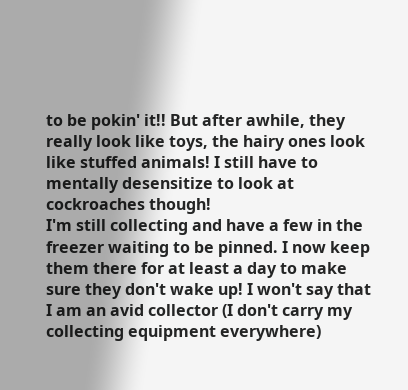to be pokin' it!! But after awhile, they really look like toys, the hairy ones look like stuffed animals! I still have to mentally desensitize to look at cockroaches though!
I'm still collecting and have a few in the freezer waiting to be pinned. I now keep them there for at least a day to make sure they don't wake up! I won't say that I am an avid collector (I don't carry my collecting equipment everywhere)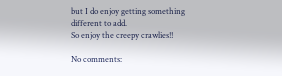but I do enjoy getting something different to add.
So enjoy the creepy crawlies!!

No comments: